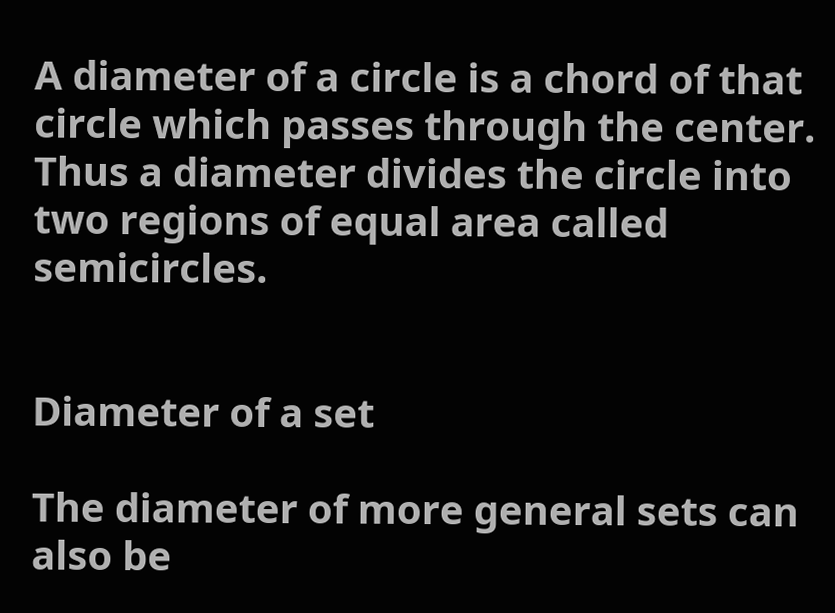A diameter of a circle is a chord of that circle which passes through the center. Thus a diameter divides the circle into two regions of equal area called semicircles.


Diameter of a set

The diameter of more general sets can also be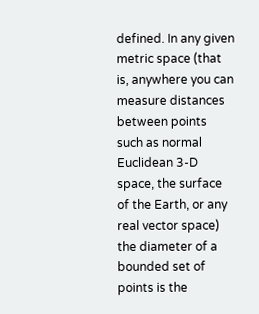defined. In any given metric space (that is, anywhere you can measure distances between points such as normal Euclidean 3-D space, the surface of the Earth, or any real vector space) the diameter of a bounded set of points is the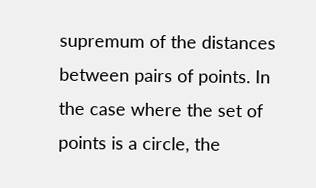supremum of the distances between pairs of points. In the case where the set of points is a circle, the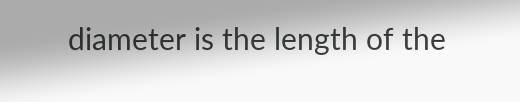diameter is the length of the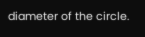diameter of the circle.